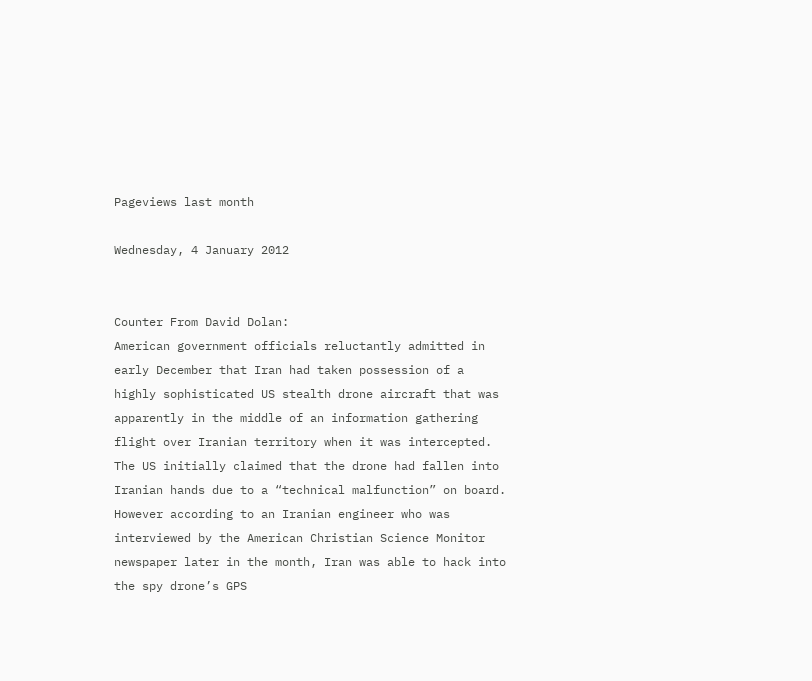Pageviews last month

Wednesday, 4 January 2012


Counter From David Dolan:
American government officials reluctantly admitted in early December that Iran had taken possession of a highly sophisticated US stealth drone aircraft that was apparently in the middle of an information gathering flight over Iranian territory when it was intercepted. The US initially claimed that the drone had fallen into Iranian hands due to a “technical malfunction” on board. However according to an Iranian engineer who was interviewed by the American Christian Science Monitor newspaper later in the month, Iran was able to hack into the spy drone’s GPS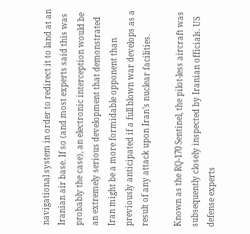navigational system in order to redirect it to land at an Iranian air base. If so (and most experts said this was probably the case), an electronic interception would be an extremely serious development that demonstrated Iran might be a more formidable opponent than previously anticipated if a full blown war develops as a result of any attack upon Iran’s nuclear facilities.

Known as the RQ-170 Sentinel, the pilot-less aircraft was subsequently closely inspected by Iranian officials. US defense experts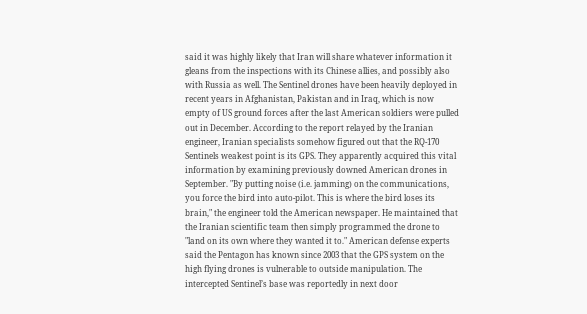said it was highly likely that Iran will share whatever information it gleans from the inspections with its Chinese allies, and possibly also with Russia as well. The Sentinel drones have been heavily deployed in recent years in Afghanistan, Pakistan and in Iraq, which is now empty of US ground forces after the last American soldiers were pulled out in December. According to the report relayed by the Iranian engineer, Iranian specialists somehow figured out that the RQ-170 Sentinels weakest point is its GPS. They apparently acquired this vital information by examining previously downed American drones in September. "By putting noise (i.e. jamming) on the communications, you force the bird into auto-pilot. This is where the bird loses its brain," the engineer told the American newspaper. He maintained that the Iranian scientific team then simply programmed the drone to "land on its own where they wanted it to." American defense experts said the Pentagon has known since 2003 that the GPS system on the high flying drones is vulnerable to outside manipulation. The intercepted Sentinel’s base was reportedly in next door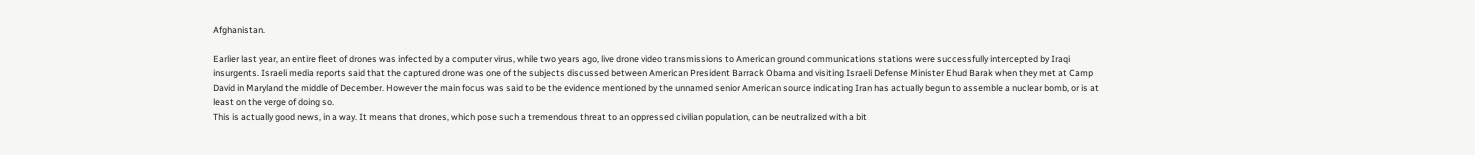Afghanistan.

Earlier last year, an entire fleet of drones was infected by a computer virus, while two years ago, live drone video transmissions to American ground communications stations were successfully intercepted by Iraqi insurgents. Israeli media reports said that the captured drone was one of the subjects discussed between American President Barrack Obama and visiting Israeli Defense Minister Ehud Barak when they met at Camp David in Maryland the middle of December. However the main focus was said to be the evidence mentioned by the unnamed senior American source indicating Iran has actually begun to assemble a nuclear bomb, or is at least on the verge of doing so.
This is actually good news, in a way. It means that drones, which pose such a tremendous threat to an oppressed civilian population, can be neutralized with a bit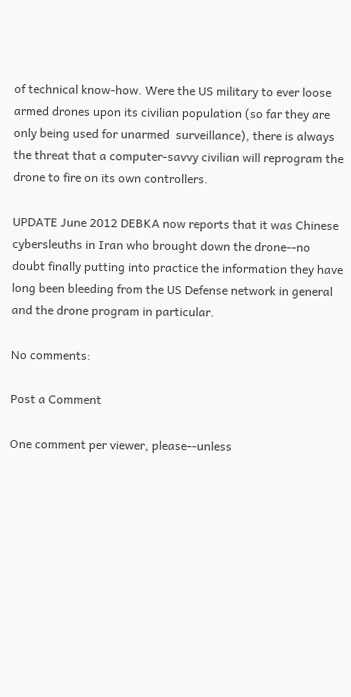of technical know-how. Were the US military to ever loose armed drones upon its civilian population (so far they are only being used for unarmed  surveillance), there is always the threat that a computer-savvy civilian will reprogram the drone to fire on its own controllers.

UPDATE June 2012 DEBKA now reports that it was Chinese cybersleuths in Iran who brought down the drone--no doubt finally putting into practice the information they have long been bleeding from the US Defense network in general and the drone program in particular.

No comments:

Post a Comment

One comment per viewer, please--unless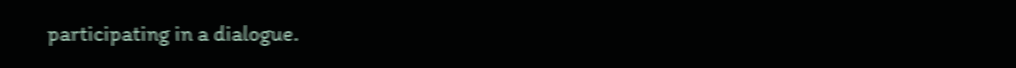participating in a dialogue.